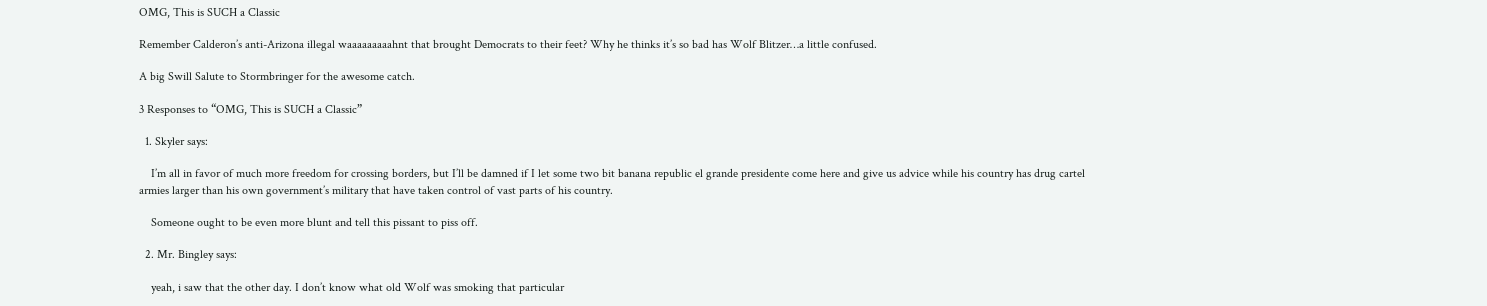OMG, This is SUCH a Classic

Remember Calderon’s anti-Arizona illegal waaaaaaaaahnt that brought Democrats to their feet? Why he thinks it’s so bad has Wolf Blitzer…a little confused.

A big Swill Salute to Stormbringer for the awesome catch.

3 Responses to “OMG, This is SUCH a Classic”

  1. Skyler says:

    I’m all in favor of much more freedom for crossing borders, but I’ll be damned if I let some two bit banana republic el grande presidente come here and give us advice while his country has drug cartel armies larger than his own government’s military that have taken control of vast parts of his country.

    Someone ought to be even more blunt and tell this pissant to piss off.

  2. Mr. Bingley says:

    yeah, i saw that the other day. I don’t know what old Wolf was smoking that particular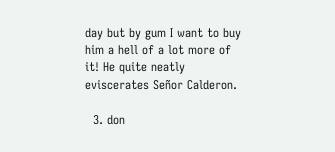day but by gum I want to buy him a hell of a lot more of it! He quite neatly eviscerates Señor Calderon.

  3. don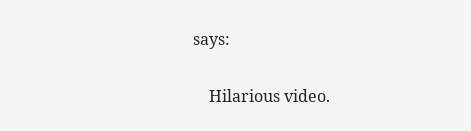says:

    Hilarious video.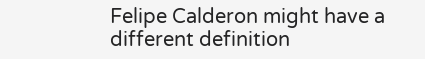Felipe Calderon might have a different definition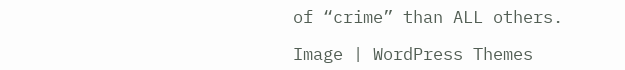of “crime” than ALL others.

Image | WordPress Themes